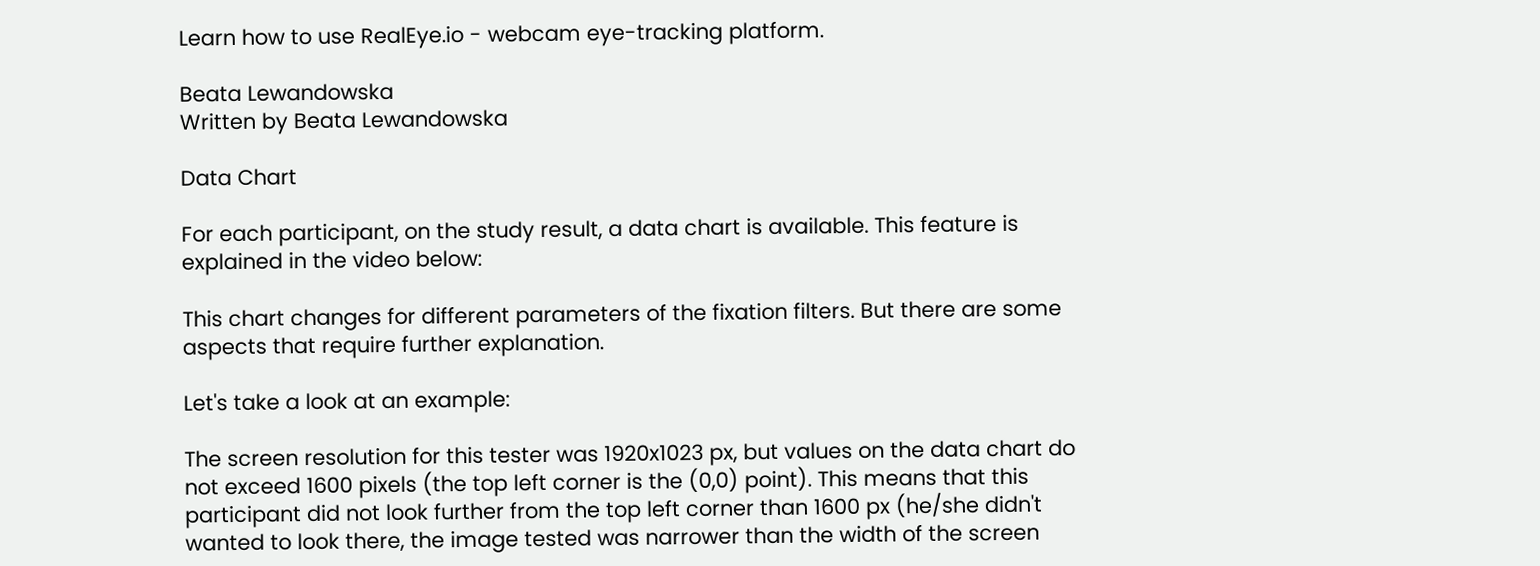Learn how to use RealEye.io - webcam eye-tracking platform.

Beata Lewandowska
Written by Beata Lewandowska

Data Chart

For each participant, on the study result, a data chart is available. This feature is explained in the video below:

This chart changes for different parameters of the fixation filters. But there are some aspects that require further explanation.

Let's take a look at an example:

The screen resolution for this tester was 1920x1023 px, but values on the data chart do not exceed 1600 pixels (the top left corner is the (0,0) point). This means that this participant did not look further from the top left corner than 1600 px (he/she didn't wanted to look there, the image tested was narrower than the width of the screen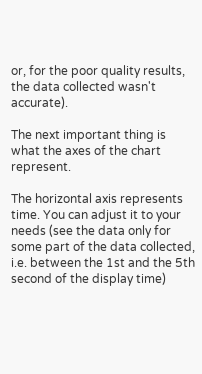or, for the poor quality results, the data collected wasn't accurate).

The next important thing is what the axes of the chart represent.

The horizontal axis represents time. You can adjust it to your needs (see the data only for some part of the data collected, i.e. between the 1st and the 5th second of the display time)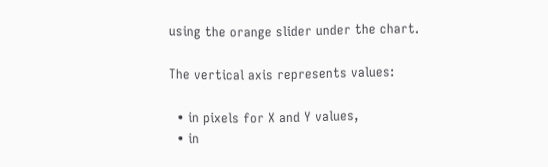using the orange slider under the chart.

The vertical axis represents values:

  • in pixels for X and Y values,
  • in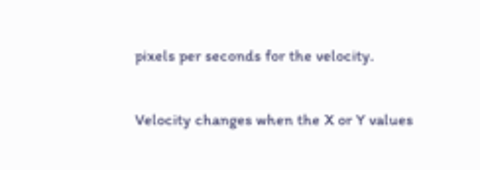pixels per seconds for the velocity.

Velocity changes when the X or Y values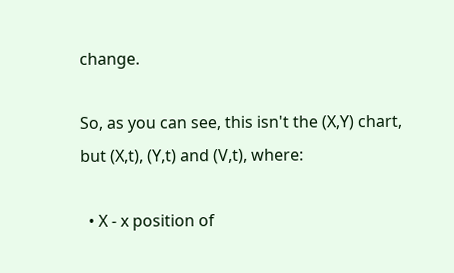change.

So, as you can see, this isn't the (X,Y) chart, but (X,t), (Y,t) and (V,t), where:

  • X - x position of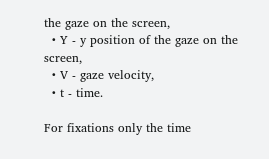the gaze on the screen,
  • Y - y position of the gaze on the screen,
  • V - gaze velocity,
  • t - time.

For fixations only the time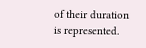of their duration is represented.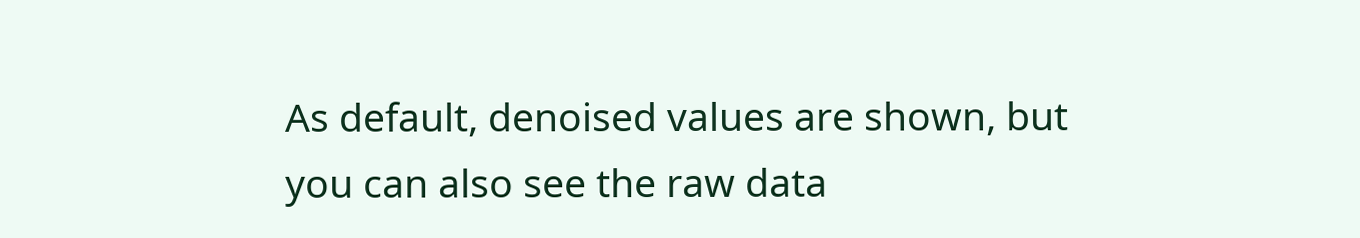As default, denoised values are shown, but you can also see the raw data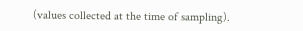(values collected at the time of sampling).